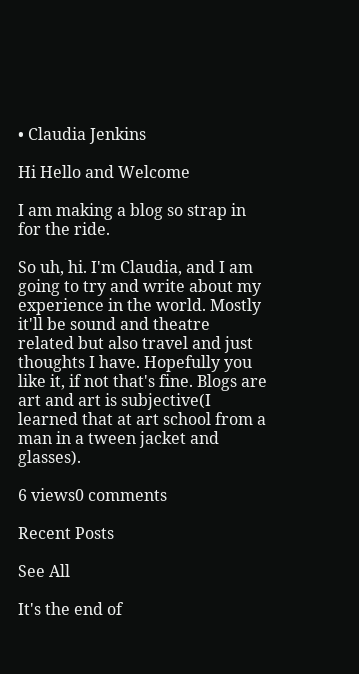• Claudia Jenkins

Hi Hello and Welcome

I am making a blog so strap in for the ride.

So uh, hi. I'm Claudia, and I am going to try and write about my experience in the world. Mostly it'll be sound and theatre related but also travel and just thoughts I have. Hopefully you like it, if not that's fine. Blogs are art and art is subjective(I learned that at art school from a man in a tween jacket and glasses).

6 views0 comments

Recent Posts

See All

It's the end of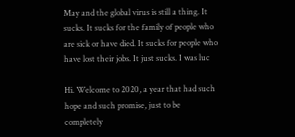May and the global virus is still a thing. It sucks. It sucks for the family of people who are sick or have died. It sucks for people who have lost their jobs. It just sucks. I was luc

Hi. Welcome to 2020, a year that had such hope and such promise, just to be completely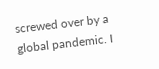screwed over by a global pandemic. I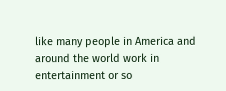like many people in America and around the world work in entertainment or so